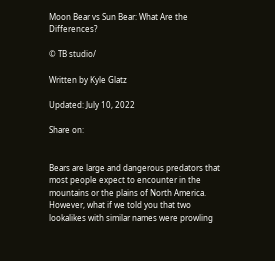Moon Bear vs Sun Bear: What Are the Differences?

© TB studio/

Written by Kyle Glatz

Updated: July 10, 2022

Share on:


Bears are large and dangerous predators that most people expect to encounter in the mountains or the plains of North America. However, what if we told you that two lookalikes with similar names were prowling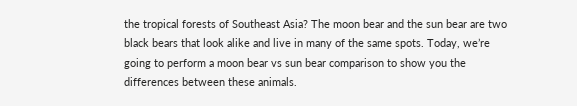the tropical forests of Southeast Asia? The moon bear and the sun bear are two black bears that look alike and live in many of the same spots. Today, we’re going to perform a moon bear vs sun bear comparison to show you the differences between these animals.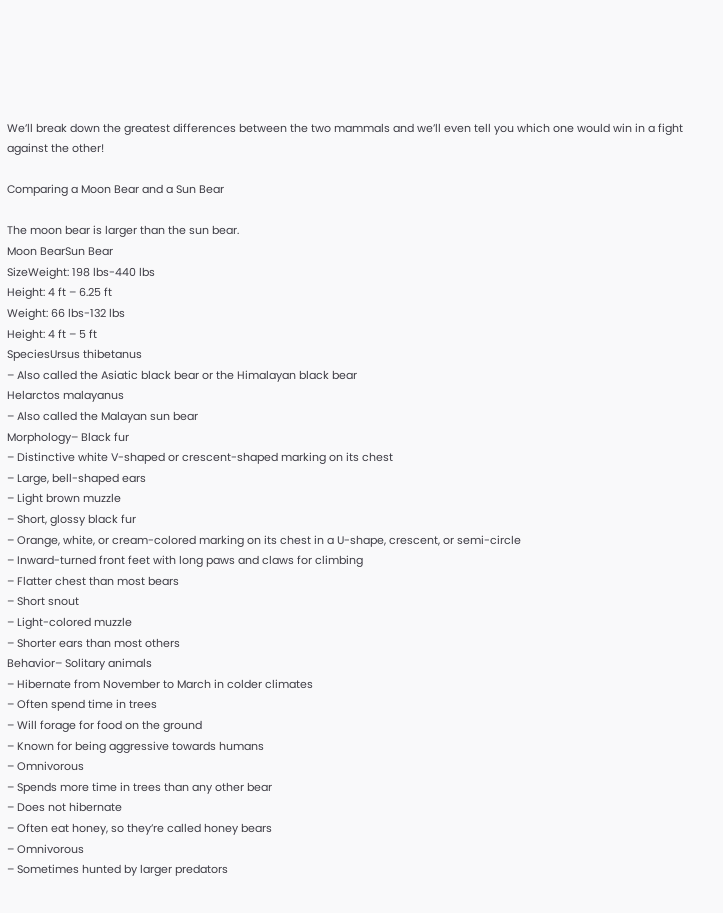We’ll break down the greatest differences between the two mammals and we’ll even tell you which one would win in a fight against the other!

Comparing a Moon Bear and a Sun Bear

The moon bear is larger than the sun bear.
Moon BearSun Bear
SizeWeight: 198 lbs-440 lbs
Height: 4 ft – 6.25 ft
Weight: 66 lbs-132 lbs
Height: 4 ft – 5 ft
SpeciesUrsus thibetanus
– Also called the Asiatic black bear or the Himalayan black bear
Helarctos malayanus
– Also called the Malayan sun bear
Morphology– Black fur
– Distinctive white V-shaped or crescent-shaped marking on its chest
– Large, bell-shaped ears
– Light brown muzzle
– Short, glossy black fur
– Orange, white, or cream-colored marking on its chest in a U-shape, crescent, or semi-circle
– Inward-turned front feet with long paws and claws for climbing
– Flatter chest than most bears
– Short snout
– Light-colored muzzle
– Shorter ears than most others
Behavior– Solitary animals
– Hibernate from November to March in colder climates
– Often spend time in trees
– Will forage for food on the ground
– Known for being aggressive towards humans
– Omnivorous
– Spends more time in trees than any other bear
– Does not hibernate
– Often eat honey, so they’re called honey bears
– Omnivorous
– Sometimes hunted by larger predators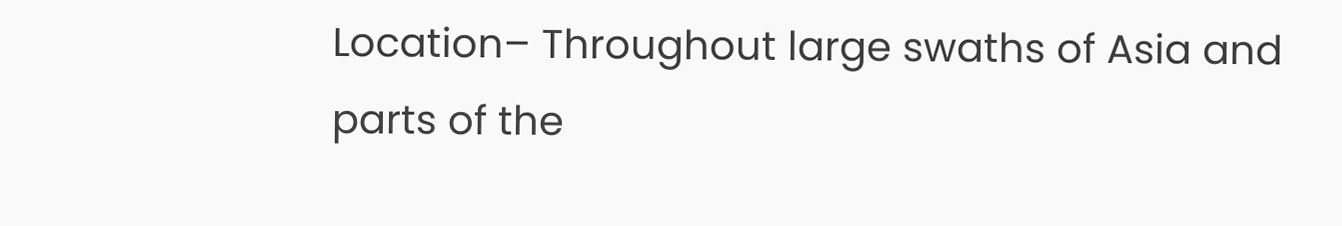Location– Throughout large swaths of Asia and parts of the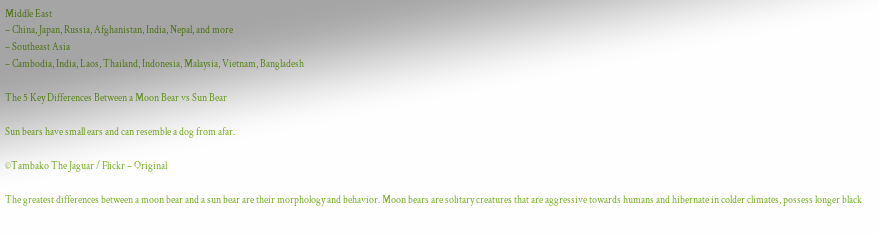Middle East
– China, Japan, Russia, Afghanistan, India, Nepal, and more
– Southeast Asia
– Cambodia, India, Laos, Thailand, Indonesia, Malaysia, Vietnam, Bangladesh

The 5 Key Differences Between a Moon Bear vs Sun Bear

Sun bears have small ears and can resemble a dog from afar.

©Tambako The Jaguar / Flickr – Original

The greatest differences between a moon bear and a sun bear are their morphology and behavior. Moon bears are solitary creatures that are aggressive towards humans and hibernate in colder climates, possess longer black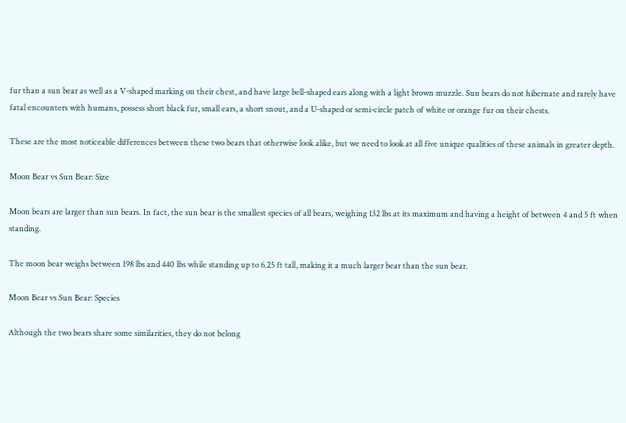fur than a sun bear as well as a V-shaped marking on their chest, and have large bell-shaped ears along with a light brown muzzle. Sun bears do not hibernate and rarely have fatal encounters with humans, possess short black fur, small ears, a short snout, and a U-shaped or semi-circle patch of white or orange fur on their chests.

These are the most noticeable differences between these two bears that otherwise look alike, but we need to look at all five unique qualities of these animals in greater depth.

Moon Bear vs Sun Bear: Size

Moon bears are larger than sun bears. In fact, the sun bear is the smallest species of all bears, weighing 132 lbs at its maximum and having a height of between 4 and 5 ft when standing.

The moon bear weighs between 198 lbs and 440 lbs while standing up to 6.25 ft tall, making it a much larger bear than the sun bear.

Moon Bear vs Sun Bear: Species

Although the two bears share some similarities, they do not belong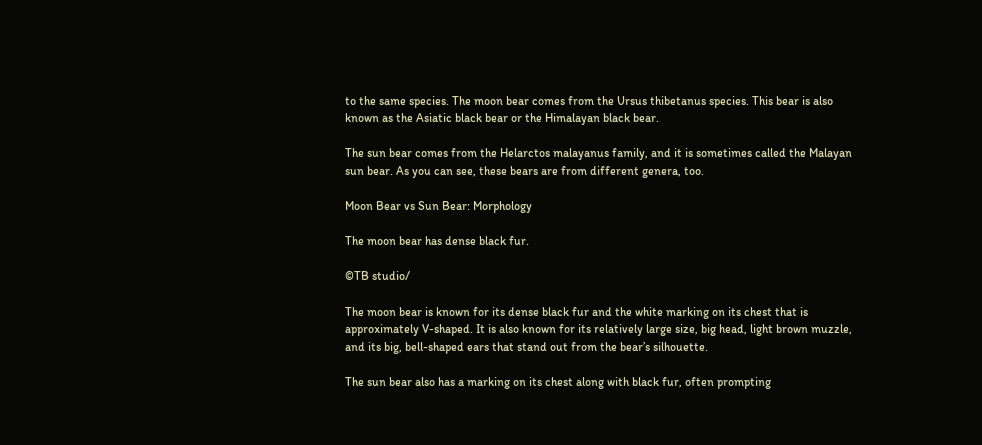to the same species. The moon bear comes from the Ursus thibetanus species. This bear is also known as the Asiatic black bear or the Himalayan black bear.

The sun bear comes from the Helarctos malayanus family, and it is sometimes called the Malayan sun bear. As you can see, these bears are from different genera, too.

Moon Bear vs Sun Bear: Morphology

The moon bear has dense black fur.

©TB studio/

The moon bear is known for its dense black fur and the white marking on its chest that is approximately V-shaped. It is also known for its relatively large size, big head, light brown muzzle, and its big, bell-shaped ears that stand out from the bear’s silhouette.

The sun bear also has a marking on its chest along with black fur, often prompting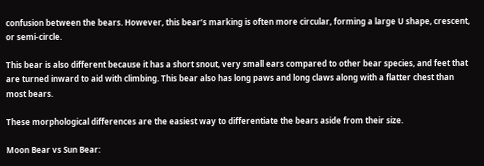confusion between the bears. However, this bear’s marking is often more circular, forming a large U shape, crescent, or semi-circle.

This bear is also different because it has a short snout, very small ears compared to other bear species, and feet that are turned inward to aid with climbing. This bear also has long paws and long claws along with a flatter chest than most bears.

These morphological differences are the easiest way to differentiate the bears aside from their size.

Moon Bear vs Sun Bear: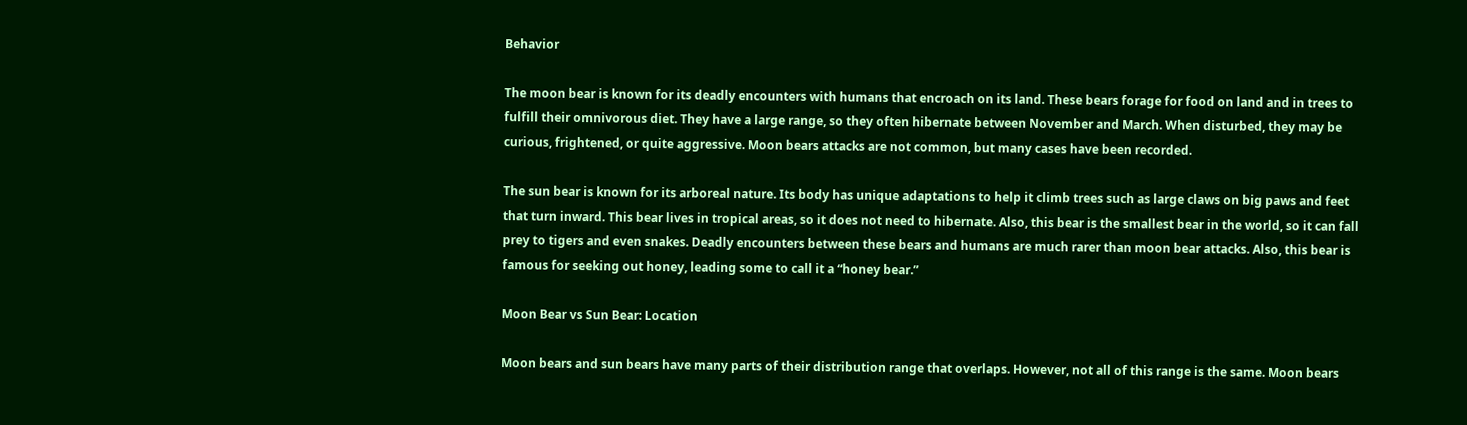Behavior

The moon bear is known for its deadly encounters with humans that encroach on its land. These bears forage for food on land and in trees to fulfill their omnivorous diet. They have a large range, so they often hibernate between November and March. When disturbed, they may be curious, frightened, or quite aggressive. Moon bears attacks are not common, but many cases have been recorded.

The sun bear is known for its arboreal nature. Its body has unique adaptations to help it climb trees such as large claws on big paws and feet that turn inward. This bear lives in tropical areas, so it does not need to hibernate. Also, this bear is the smallest bear in the world, so it can fall prey to tigers and even snakes. Deadly encounters between these bears and humans are much rarer than moon bear attacks. Also, this bear is famous for seeking out honey, leading some to call it a “honey bear.”

Moon Bear vs Sun Bear: Location

Moon bears and sun bears have many parts of their distribution range that overlaps. However, not all of this range is the same. Moon bears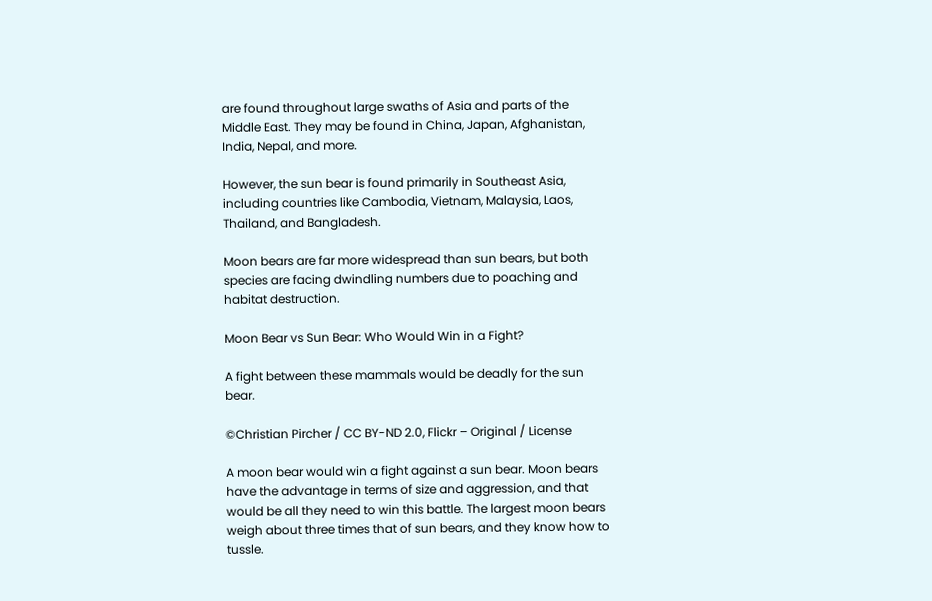are found throughout large swaths of Asia and parts of the Middle East. They may be found in China, Japan, Afghanistan, India, Nepal, and more.

However, the sun bear is found primarily in Southeast Asia, including countries like Cambodia, Vietnam, Malaysia, Laos, Thailand, and Bangladesh.

Moon bears are far more widespread than sun bears, but both species are facing dwindling numbers due to poaching and habitat destruction.

Moon Bear vs Sun Bear: Who Would Win in a Fight?

A fight between these mammals would be deadly for the sun bear.

©Christian Pircher / CC BY-ND 2.0, Flickr – Original / License

A moon bear would win a fight against a sun bear. Moon bears have the advantage in terms of size and aggression, and that would be all they need to win this battle. The largest moon bears weigh about three times that of sun bears, and they know how to tussle.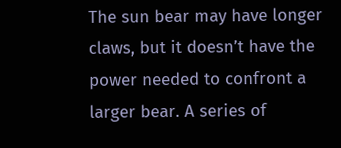The sun bear may have longer claws, but it doesn’t have the power needed to confront a larger bear. A series of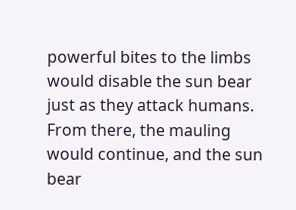powerful bites to the limbs would disable the sun bear just as they attack humans. From there, the mauling would continue, and the sun bear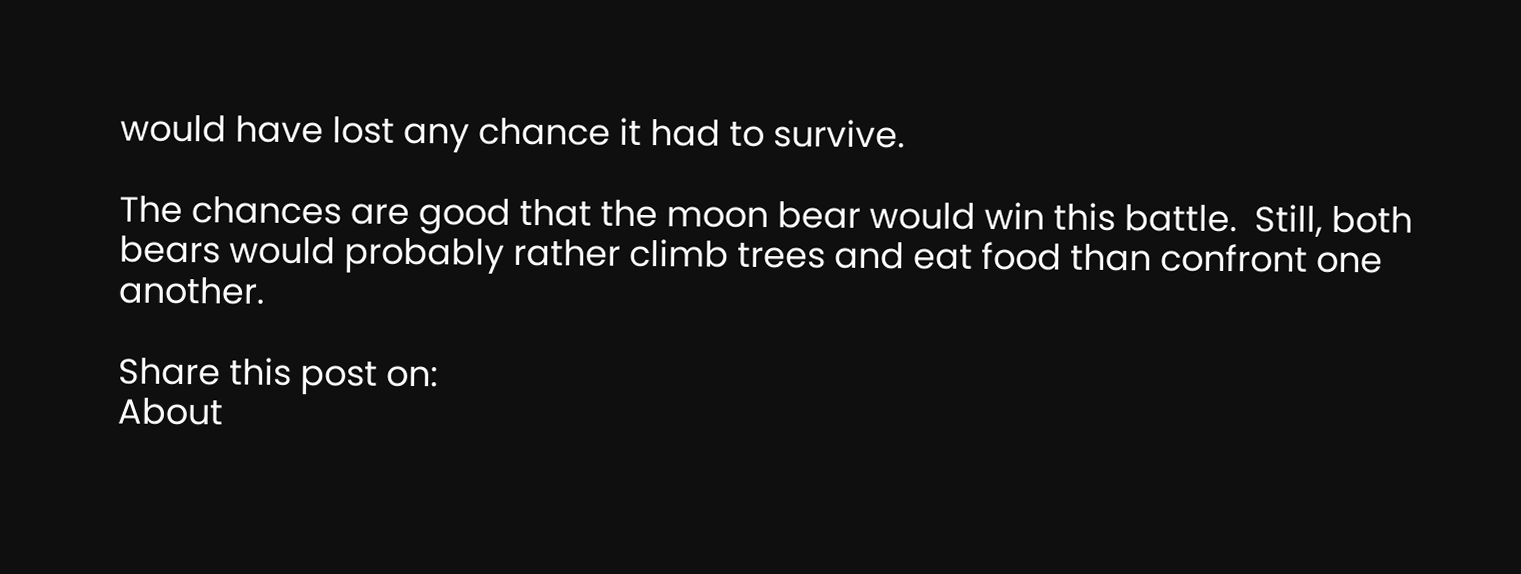would have lost any chance it had to survive.

The chances are good that the moon bear would win this battle.  Still, both bears would probably rather climb trees and eat food than confront one another.

Share this post on:
About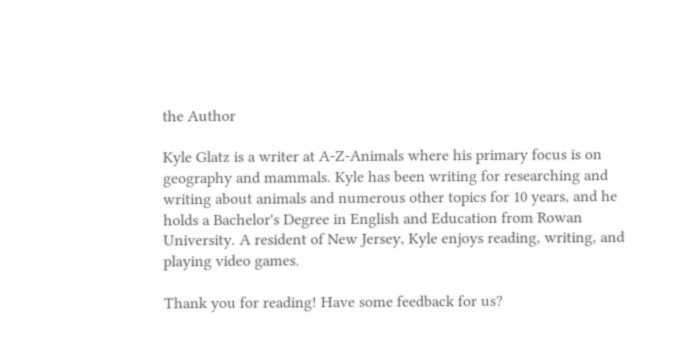the Author

Kyle Glatz is a writer at A-Z-Animals where his primary focus is on geography and mammals. Kyle has been writing for researching and writing about animals and numerous other topics for 10 years, and he holds a Bachelor's Degree in English and Education from Rowan University. A resident of New Jersey, Kyle enjoys reading, writing, and playing video games.

Thank you for reading! Have some feedback for us?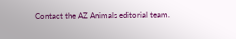Contact the AZ Animals editorial team.